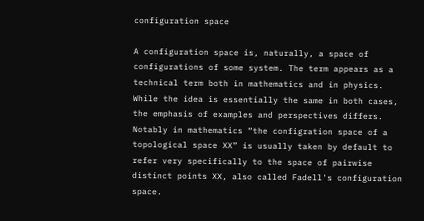configuration space

A configuration space is, naturally, a space of configurations of some system. The term appears as a technical term both in mathematics and in physics. While the idea is essentially the same in both cases, the emphasis of examples and perspectives differs. Notably in mathematics “the configration space of a topological space XX” is usually taken by default to refer very specifically to the space of pairwise distinct points XX, also called Fadell's configuration space.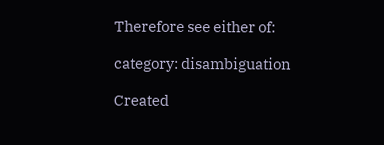Therefore see either of:

category: disambiguation

Created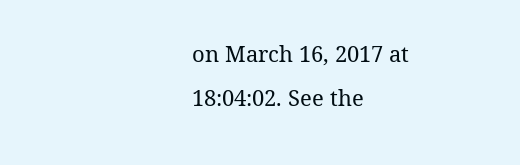on March 16, 2017 at 18:04:02. See the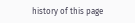history of this page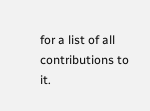for a list of all contributions to it.